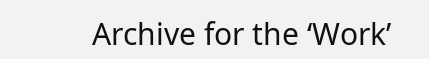Archive for the ‘Work’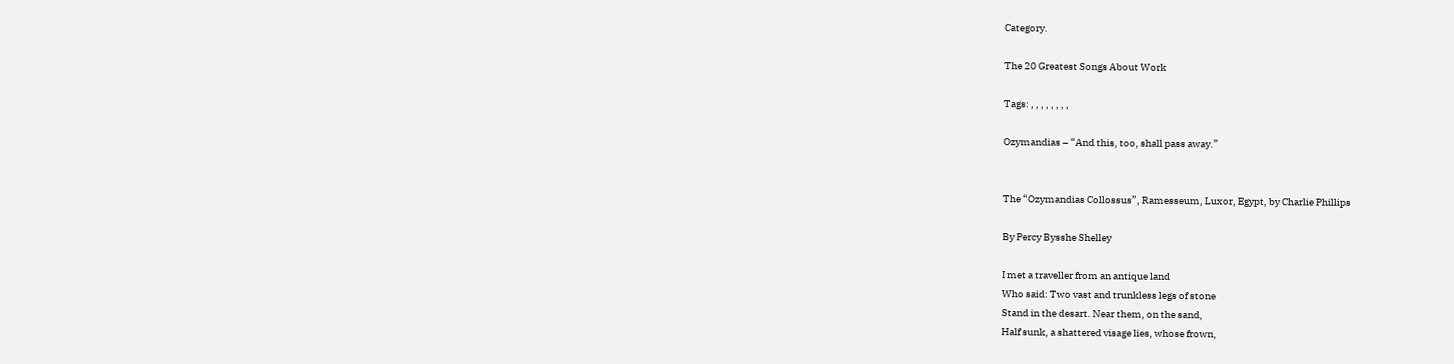Category.

The 20 Greatest Songs About Work

Tags: , , , , , , , ,

Ozymandias – “And this, too, shall pass away.”


The “Ozymandias Collossus”, Ramesseum, Luxor, Egypt, by Charlie Phillips

By Percy Bysshe Shelley

I met a traveller from an antique land
Who said: Two vast and trunkless legs of stone
Stand in the desart. Near them, on the sand,
Half sunk, a shattered visage lies, whose frown,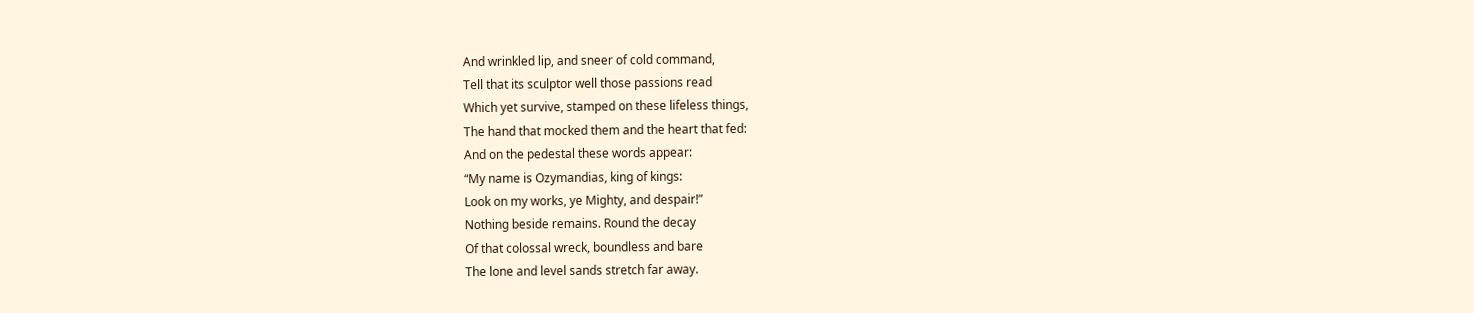And wrinkled lip, and sneer of cold command,
Tell that its sculptor well those passions read
Which yet survive, stamped on these lifeless things,
The hand that mocked them and the heart that fed:
And on the pedestal these words appear:
“My name is Ozymandias, king of kings:
Look on my works, ye Mighty, and despair!”
Nothing beside remains. Round the decay
Of that colossal wreck, boundless and bare
The lone and level sands stretch far away.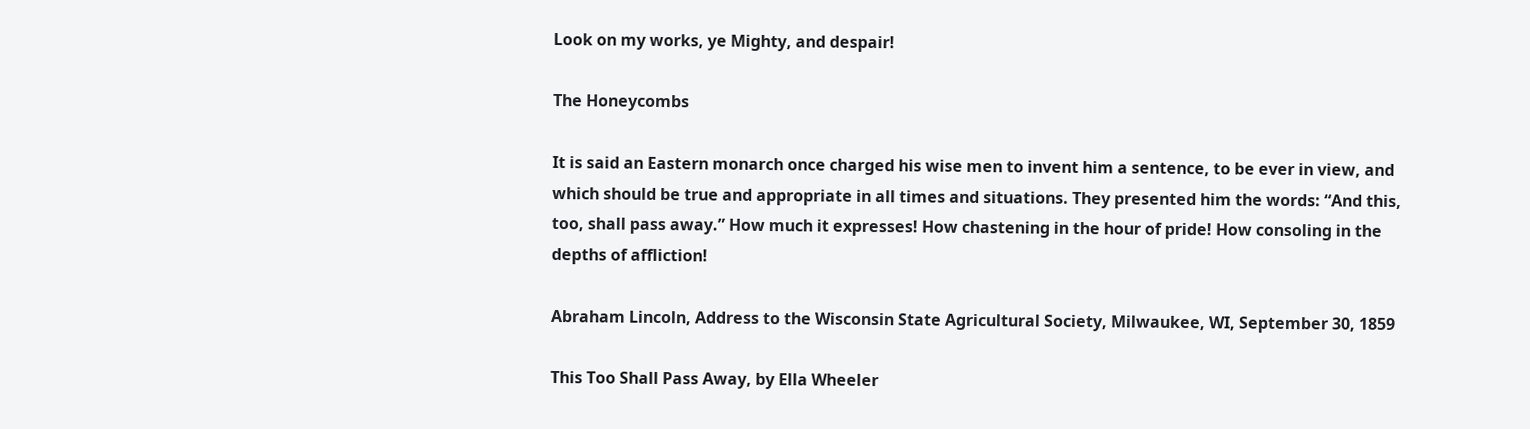Look on my works, ye Mighty, and despair!

The Honeycombs

It is said an Eastern monarch once charged his wise men to invent him a sentence, to be ever in view, and which should be true and appropriate in all times and situations. They presented him the words: “And this, too, shall pass away.” How much it expresses! How chastening in the hour of pride! How consoling in the depths of affliction!

Abraham Lincoln, Address to the Wisconsin State Agricultural Society, Milwaukee, WI, September 30, 1859

This Too Shall Pass Away, by Ella Wheeler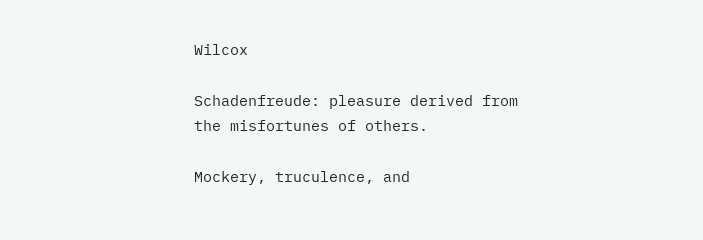Wilcox

Schadenfreude: pleasure derived from the misfortunes of others.

Mockery, truculence, and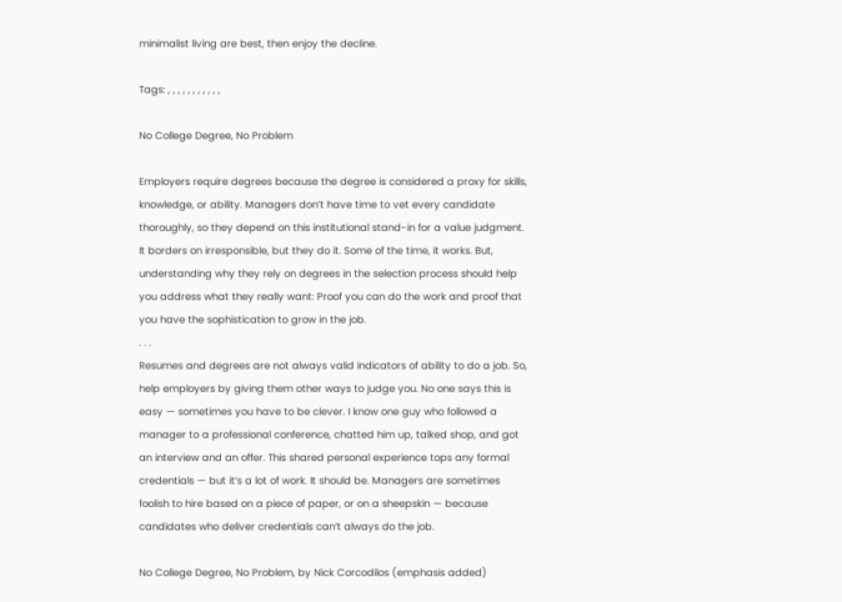minimalist living are best, then enjoy the decline.

Tags: , , , , , , , , , , ,

No College Degree, No Problem

Employers require degrees because the degree is considered a proxy for skills, knowledge, or ability. Managers don’t have time to vet every candidate thoroughly, so they depend on this institutional stand-in for a value judgment. It borders on irresponsible, but they do it. Some of the time, it works. But, understanding why they rely on degrees in the selection process should help you address what they really want: Proof you can do the work and proof that you have the sophistication to grow in the job.
. . .
Resumes and degrees are not always valid indicators of ability to do a job. So, help employers by giving them other ways to judge you. No one says this is easy — sometimes you have to be clever. I know one guy who followed a manager to a professional conference, chatted him up, talked shop, and got an interview and an offer. This shared personal experience tops any formal credentials — but it’s a lot of work. It should be. Managers are sometimes foolish to hire based on a piece of paper, or on a sheepskin — because candidates who deliver credentials can’t always do the job.

No College Degree, No Problem, by Nick Corcodilos (emphasis added)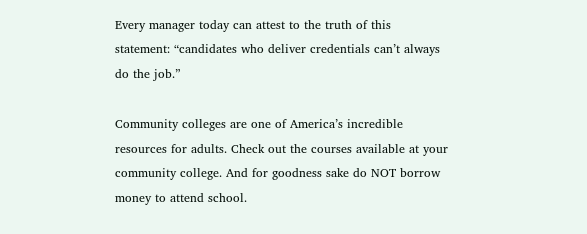Every manager today can attest to the truth of this statement: “candidates who deliver credentials can’t always do the job.”

Community colleges are one of America’s incredible resources for adults. Check out the courses available at your community college. And for goodness sake do NOT borrow money to attend school.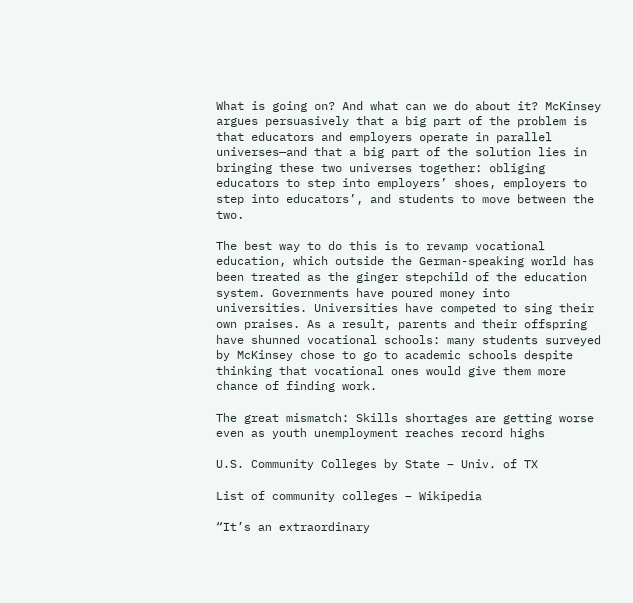What is going on? And what can we do about it? McKinsey argues persuasively that a big part of the problem is that educators and employers operate in parallel universes—and that a big part of the solution lies in bringing these two universes together: obliging educators to step into employers’ shoes, employers to step into educators’, and students to move between the two.

The best way to do this is to revamp vocational education, which outside the German-speaking world has been treated as the ginger stepchild of the education system. Governments have poured money into universities. Universities have competed to sing their own praises. As a result, parents and their offspring have shunned vocational schools: many students surveyed by McKinsey chose to go to academic schools despite thinking that vocational ones would give them more chance of finding work.

The great mismatch: Skills shortages are getting worse even as youth unemployment reaches record highs

U.S. Community Colleges by State – Univ. of TX

List of community colleges – Wikipedia

“It’s an extraordinary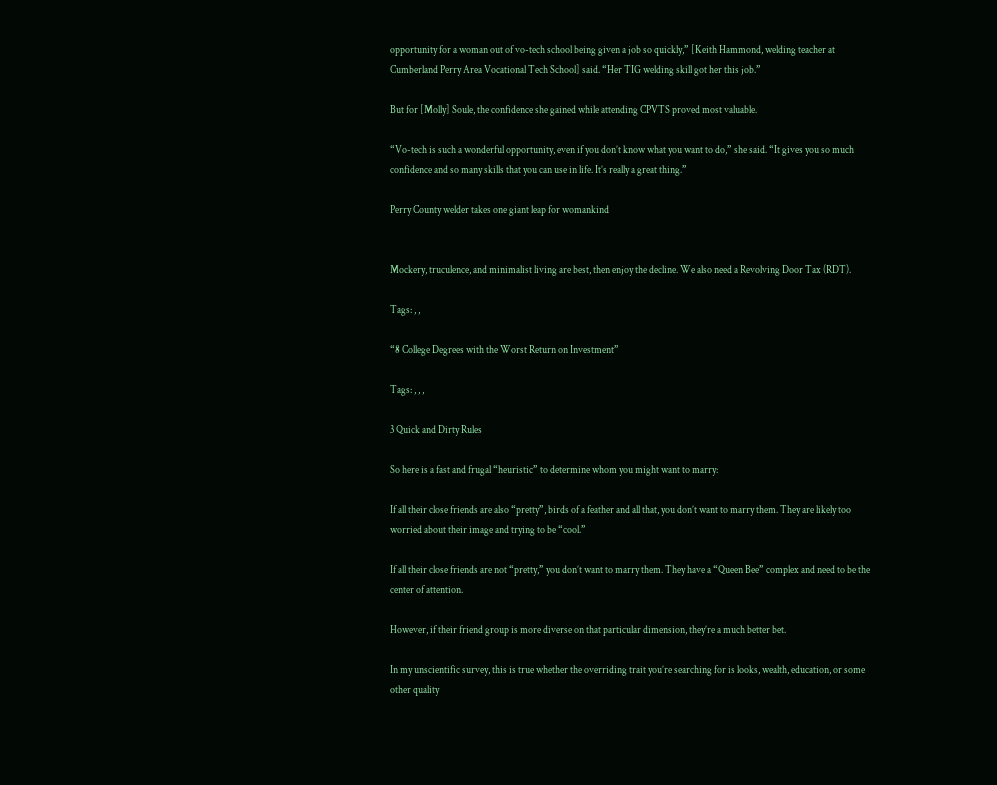opportunity for a woman out of vo-tech school being given a job so quickly,” [Keith Hammond, welding teacher at Cumberland Perry Area Vocational Tech School] said. “Her TIG welding skill got her this job.”

But for [Molly] Soule, the confidence she gained while attending CPVTS proved most valuable.

“Vo-tech is such a wonderful opportunity, even if you don’t know what you want to do,” she said. “It gives you so much confidence and so many skills that you can use in life. It’s really a great thing.”

Perry County welder takes one giant leap for womankind


Mockery, truculence, and minimalist living are best, then enjoy the decline. We also need a Revolving Door Tax (RDT).

Tags: , ,

“8 College Degrees with the Worst Return on Investment”

Tags: , , ,

3 Quick and Dirty Rules

So here is a fast and frugal “heuristic” to determine whom you might want to marry:

If all their close friends are also “pretty”, birds of a feather and all that, you don’t want to marry them. They are likely too worried about their image and trying to be “cool.”

If all their close friends are not “pretty,” you don’t want to marry them. They have a “Queen Bee” complex and need to be the center of attention.

However, if their friend group is more diverse on that particular dimension, they’re a much better bet.

In my unscientific survey, this is true whether the overriding trait you’re searching for is looks, wealth, education, or some other quality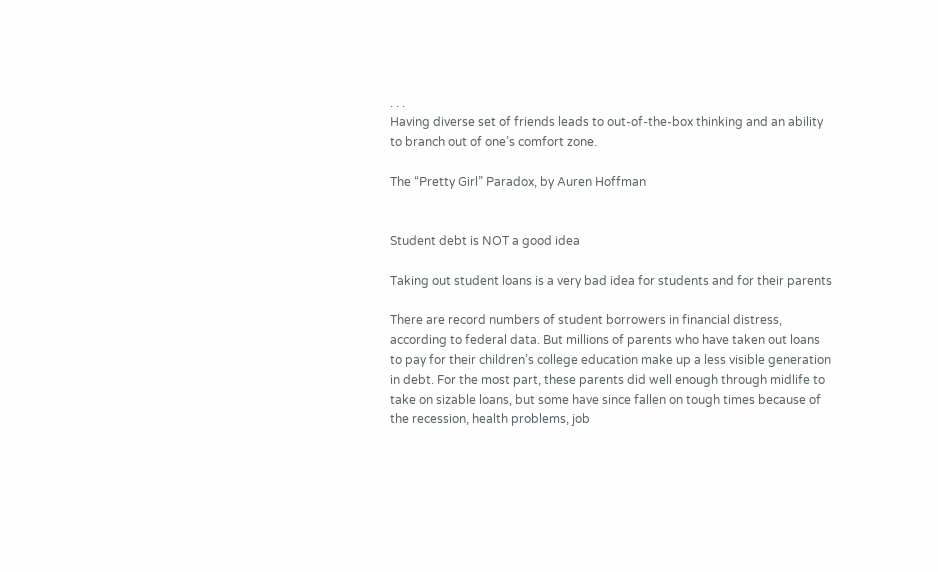. . .
Having diverse set of friends leads to out-of-the-box thinking and an ability to branch out of one’s comfort zone.

The “Pretty Girl” Paradox, by Auren Hoffman


Student debt is NOT a good idea

Taking out student loans is a very bad idea for students and for their parents

There are record numbers of student borrowers in financial distress, according to federal data. But millions of parents who have taken out loans to pay for their children’s college education make up a less visible generation in debt. For the most part, these parents did well enough through midlife to take on sizable loans, but some have since fallen on tough times because of the recession, health problems, job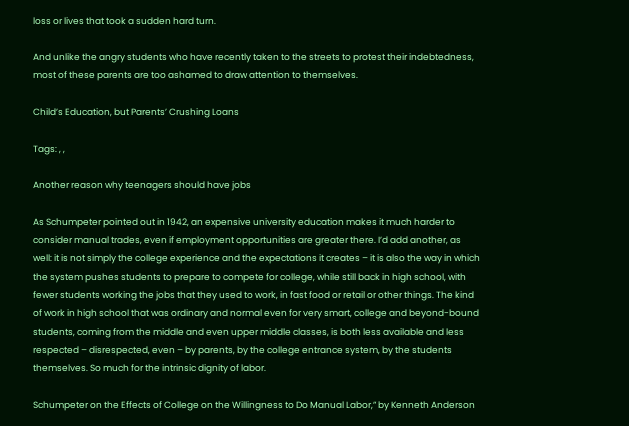loss or lives that took a sudden hard turn.

And unlike the angry students who have recently taken to the streets to protest their indebtedness, most of these parents are too ashamed to draw attention to themselves.

Child’s Education, but Parents’ Crushing Loans

Tags: , ,

Another reason why teenagers should have jobs

As Schumpeter pointed out in 1942, an expensive university education makes it much harder to consider manual trades, even if employment opportunities are greater there. I’d add another, as well: it is not simply the college experience and the expectations it creates – it is also the way in which the system pushes students to prepare to compete for college, while still back in high school, with fewer students working the jobs that they used to work, in fast food or retail or other things. The kind of work in high school that was ordinary and normal even for very smart, college and beyond-bound students, coming from the middle and even upper middle classes, is both less available and less respected – disrespected, even – by parents, by the college entrance system, by the students themselves. So much for the intrinsic dignity of labor.

Schumpeter on the Effects of College on the Willingness to Do Manual Labor,” by Kenneth Anderson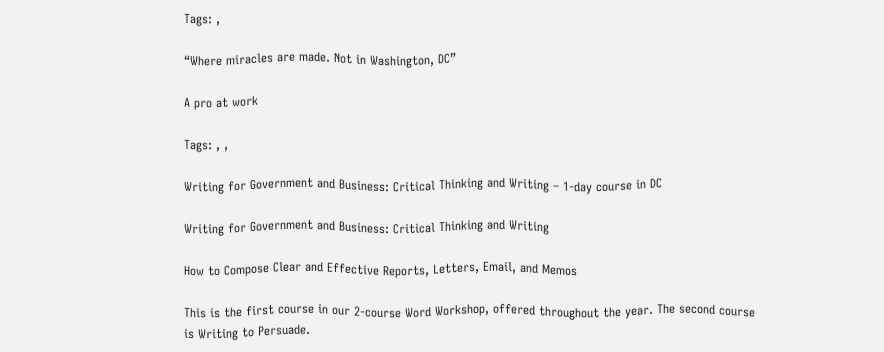Tags: ,

“Where miracles are made. Not in Washington, DC”

A pro at work

Tags: , ,

Writing for Government and Business: Critical Thinking and Writing – 1-day course in DC

Writing for Government and Business: Critical Thinking and Writing

How to Compose Clear and Effective Reports, Letters, Email, and Memos

This is the first course in our 2-course Word Workshop, offered throughout the year. The second course is Writing to Persuade.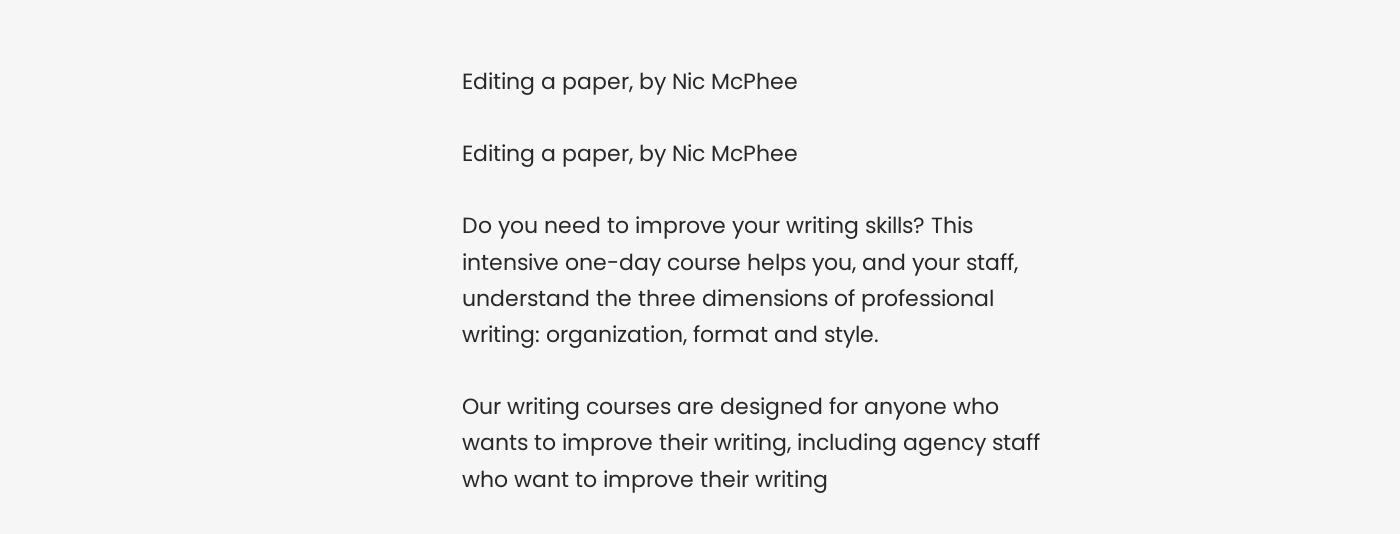Editing a paper, by Nic McPhee

Editing a paper, by Nic McPhee

Do you need to improve your writing skills? This intensive one-day course helps you, and your staff, understand the three dimensions of professional writing: organization, format and style.

Our writing courses are designed for anyone who wants to improve their writing, including agency staff who want to improve their writing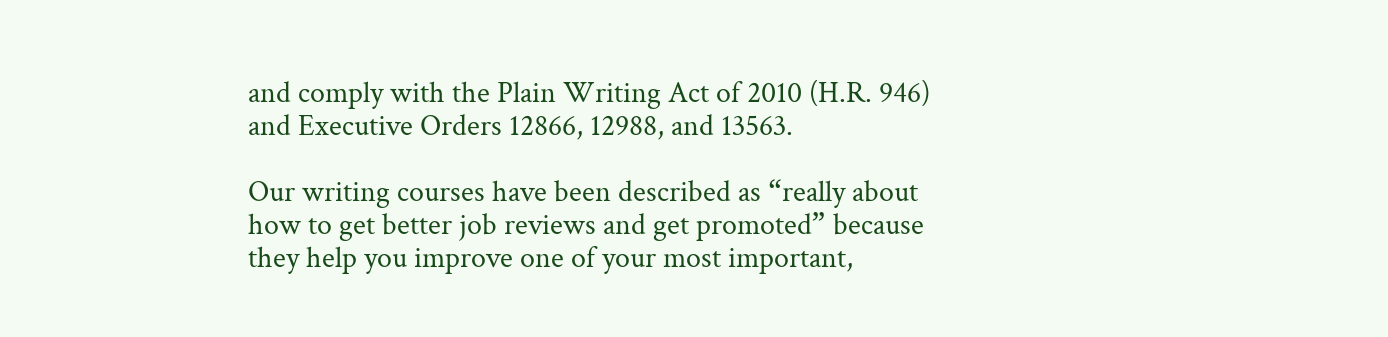and comply with the Plain Writing Act of 2010 (H.R. 946) and Executive Orders 12866, 12988, and 13563.

Our writing courses have been described as “really about how to get better job reviews and get promoted” because they help you improve one of your most important,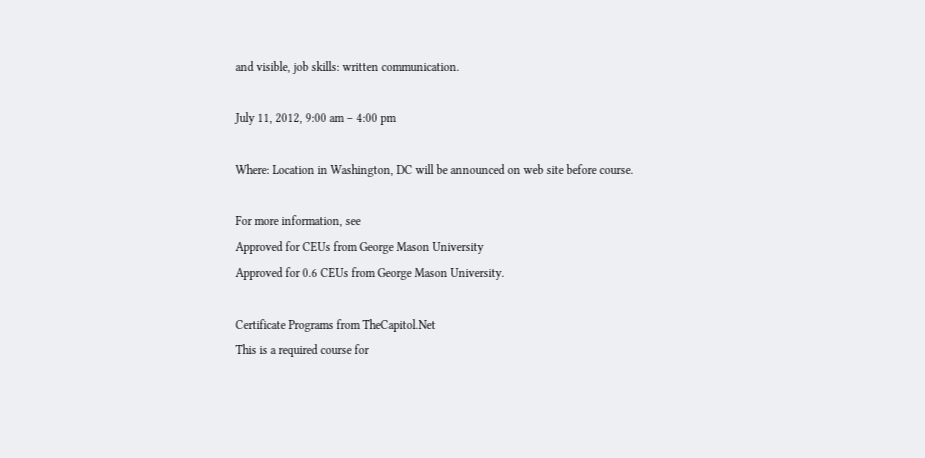and visible, job skills: written communication.

July 11, 2012, 9:00 am – 4:00 pm

Where: Location in Washington, DC will be announced on web site before course.

For more information, see
Approved for CEUs from George Mason University
Approved for 0.6 CEUs from George Mason University.

Certificate Programs from TheCapitol.Net
This is a required course for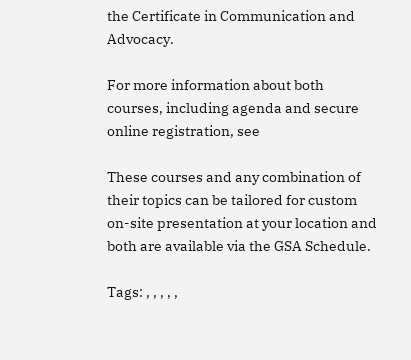the Certificate in Communication and Advocacy.

For more information about both courses, including agenda and secure online registration, see

These courses and any combination of their topics can be tailored for custom on-site presentation at your location and both are available via the GSA Schedule.

Tags: , , , , ,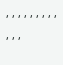, , , , , , , , , , , ,